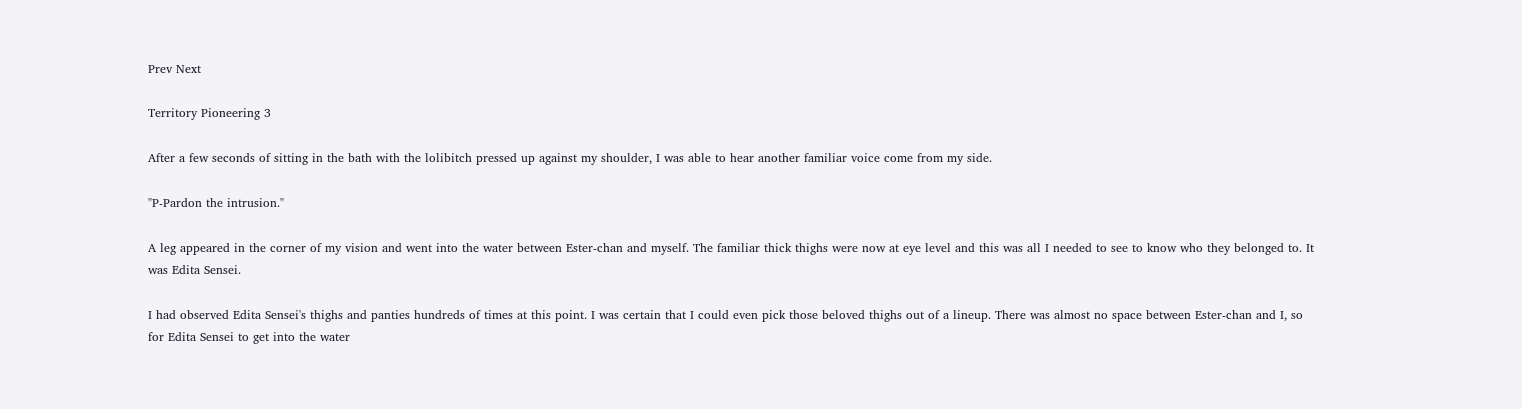Prev Next

Territory Pioneering 3

After a few seconds of sitting in the bath with the lolibitch pressed up against my shoulder, I was able to hear another familiar voice come from my side.

"P-Pardon the intrusion."

A leg appeared in the corner of my vision and went into the water between Ester-chan and myself. The familiar thick thighs were now at eye level and this was all I needed to see to know who they belonged to. It was Edita Sensei.

I had observed Edita Sensei's thighs and panties hundreds of times at this point. I was certain that I could even pick those beloved thighs out of a lineup. There was almost no space between Ester-chan and I, so for Edita Sensei to get into the water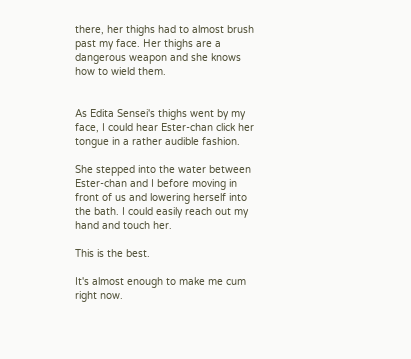there, her thighs had to almost brush past my face. Her thighs are a dangerous weapon and she knows how to wield them.


As Edita Sensei's thighs went by my face, I could hear Ester-chan click her tongue in a rather audible fashion.

She stepped into the water between Ester-chan and I before moving in front of us and lowering herself into the bath. I could easily reach out my hand and touch her.

This is the best.

It's almost enough to make me cum right now.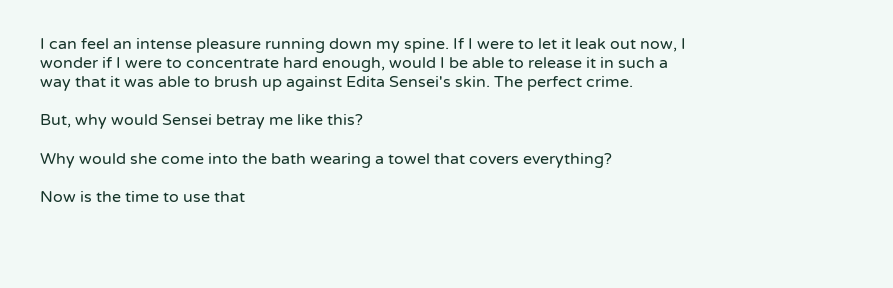I can feel an intense pleasure running down my spine. If I were to let it leak out now, I wonder if I were to concentrate hard enough, would I be able to release it in such a way that it was able to brush up against Edita Sensei's skin. The perfect crime.

But, why would Sensei betray me like this?

Why would she come into the bath wearing a towel that covers everything?

Now is the time to use that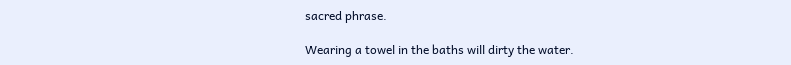sacred phrase.

Wearing a towel in the baths will dirty the water.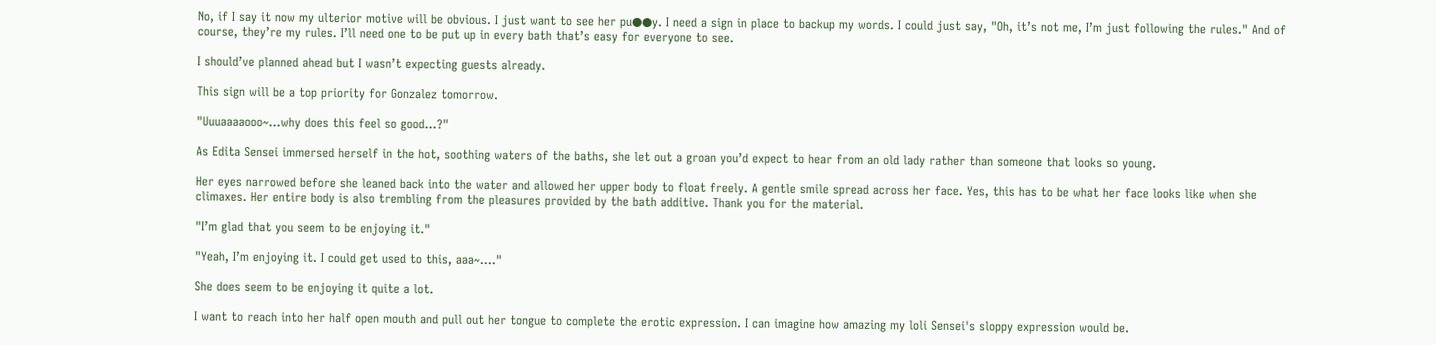No, if I say it now my ulterior motive will be obvious. I just want to see her pu●●y. I need a sign in place to backup my words. I could just say, "Oh, it’s not me, I’m just following the rules." And of course, they’re my rules. I’ll need one to be put up in every bath that’s easy for everyone to see.

I should’ve planned ahead but I wasn’t expecting guests already.

This sign will be a top priority for Gonzalez tomorrow.

"Uuuaaaaooo~…why does this feel so good…?"

As Edita Sensei immersed herself in the hot, soothing waters of the baths, she let out a groan you’d expect to hear from an old lady rather than someone that looks so young.

Her eyes narrowed before she leaned back into the water and allowed her upper body to float freely. A gentle smile spread across her face. Yes, this has to be what her face looks like when she climaxes. Her entire body is also trembling from the pleasures provided by the bath additive. Thank you for the material.

"I’m glad that you seem to be enjoying it."

"Yeah, I’m enjoying it. I could get used to this, aaa~…."

She does seem to be enjoying it quite a lot.

I want to reach into her half open mouth and pull out her tongue to complete the erotic expression. I can imagine how amazing my loli Sensei's sloppy expression would be.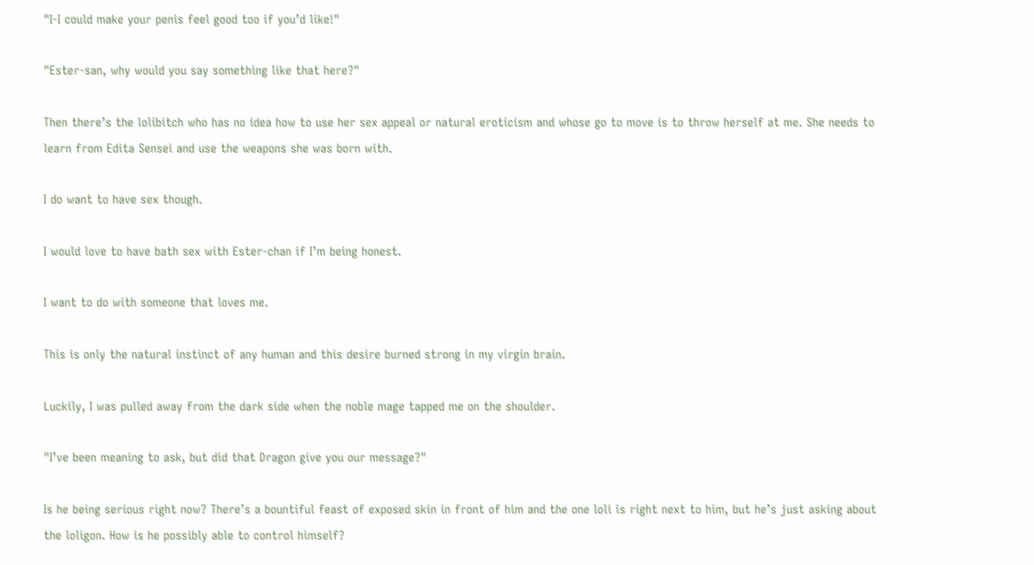"I-I could make your penis feel good too if you’d like!"

"Ester-san, why would you say something like that here?"

Then there’s the lolibitch who has no idea how to use her sex appeal or natural eroticism and whose go to move is to throw herself at me. She needs to learn from Edita Sensei and use the weapons she was born with.

I do want to have sex though.

I would love to have bath sex with Ester-chan if I’m being honest.

I want to do with someone that loves me.

This is only the natural instinct of any human and this desire burned strong in my virgin brain.

Luckily, I was pulled away from the dark side when the noble mage tapped me on the shoulder.

"I’ve been meaning to ask, but did that Dragon give you our message?"

Is he being serious right now? There’s a bountiful feast of exposed skin in front of him and the one loli is right next to him, but he’s just asking about the loligon. How is he possibly able to control himself?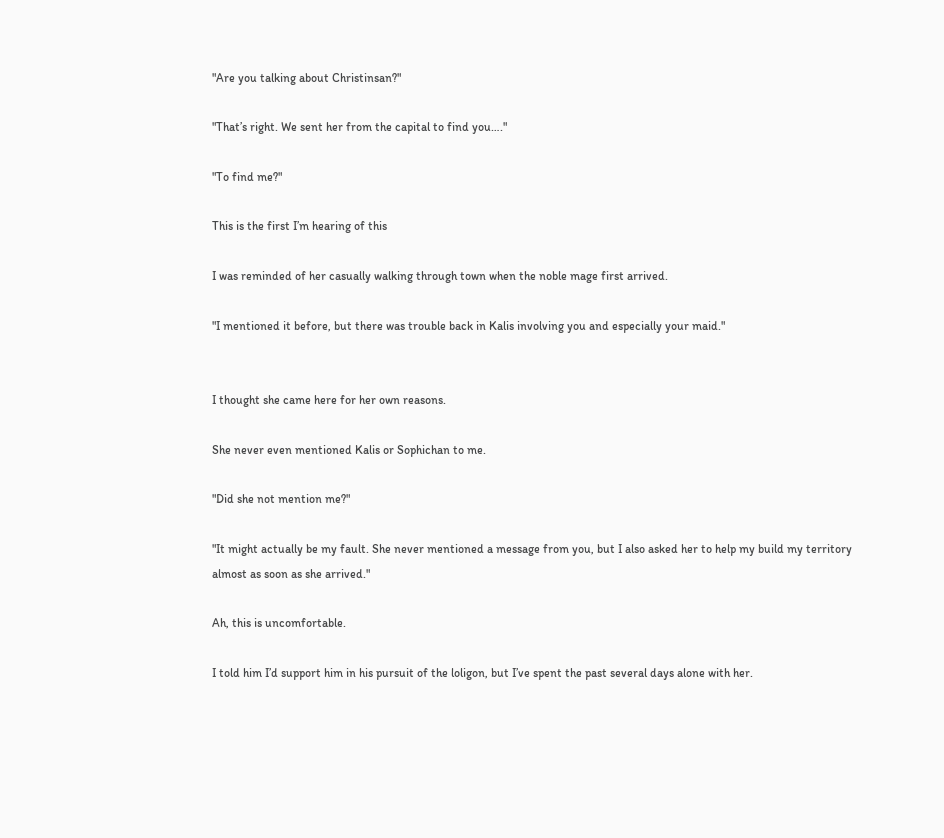"Are you talking about Christinsan?"

"That’s right. We sent her from the capital to find you…."

"To find me?"

This is the first I’m hearing of this

I was reminded of her casually walking through town when the noble mage first arrived.

"I mentioned it before, but there was trouble back in Kalis involving you and especially your maid."


I thought she came here for her own reasons.

She never even mentioned Kalis or Sophichan to me.

"Did she not mention me?"

"It might actually be my fault. She never mentioned a message from you, but I also asked her to help my build my territory almost as soon as she arrived."

Ah, this is uncomfortable.

I told him I’d support him in his pursuit of the loligon, but I’ve spent the past several days alone with her.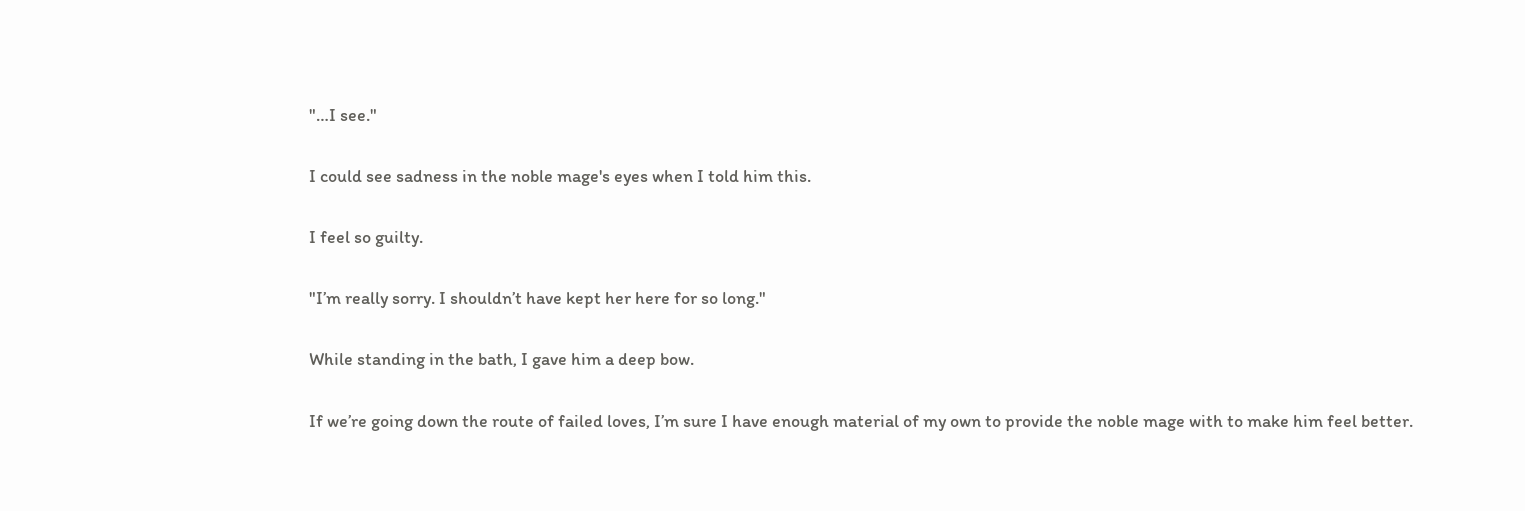"…I see."

I could see sadness in the noble mage's eyes when I told him this.

I feel so guilty.

"I’m really sorry. I shouldn’t have kept her here for so long."

While standing in the bath, I gave him a deep bow.

If we’re going down the route of failed loves, I’m sure I have enough material of my own to provide the noble mage with to make him feel better.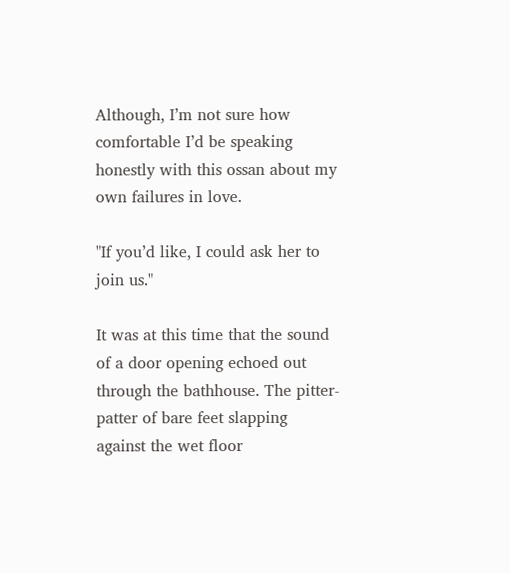Although, I’m not sure how comfortable I’d be speaking honestly with this ossan about my own failures in love.

"If you’d like, I could ask her to join us."

It was at this time that the sound of a door opening echoed out through the bathhouse. The pitter-patter of bare feet slapping against the wet floor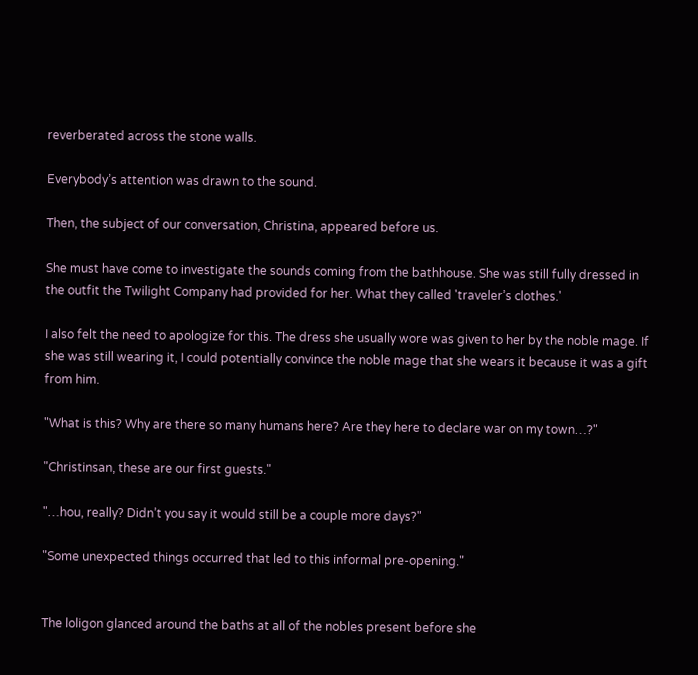reverberated across the stone walls.

Everybody’s attention was drawn to the sound.

Then, the subject of our conversation, Christina, appeared before us.

She must have come to investigate the sounds coming from the bathhouse. She was still fully dressed in the outfit the Twilight Company had provided for her. What they called 'traveler’s clothes.'

I also felt the need to apologize for this. The dress she usually wore was given to her by the noble mage. If she was still wearing it, I could potentially convince the noble mage that she wears it because it was a gift from him.

"What is this? Why are there so many humans here? Are they here to declare war on my town…?"

"Christinsan, these are our first guests."

"…hou, really? Didn’t you say it would still be a couple more days?"

"Some unexpected things occurred that led to this informal pre-opening."


The loligon glanced around the baths at all of the nobles present before she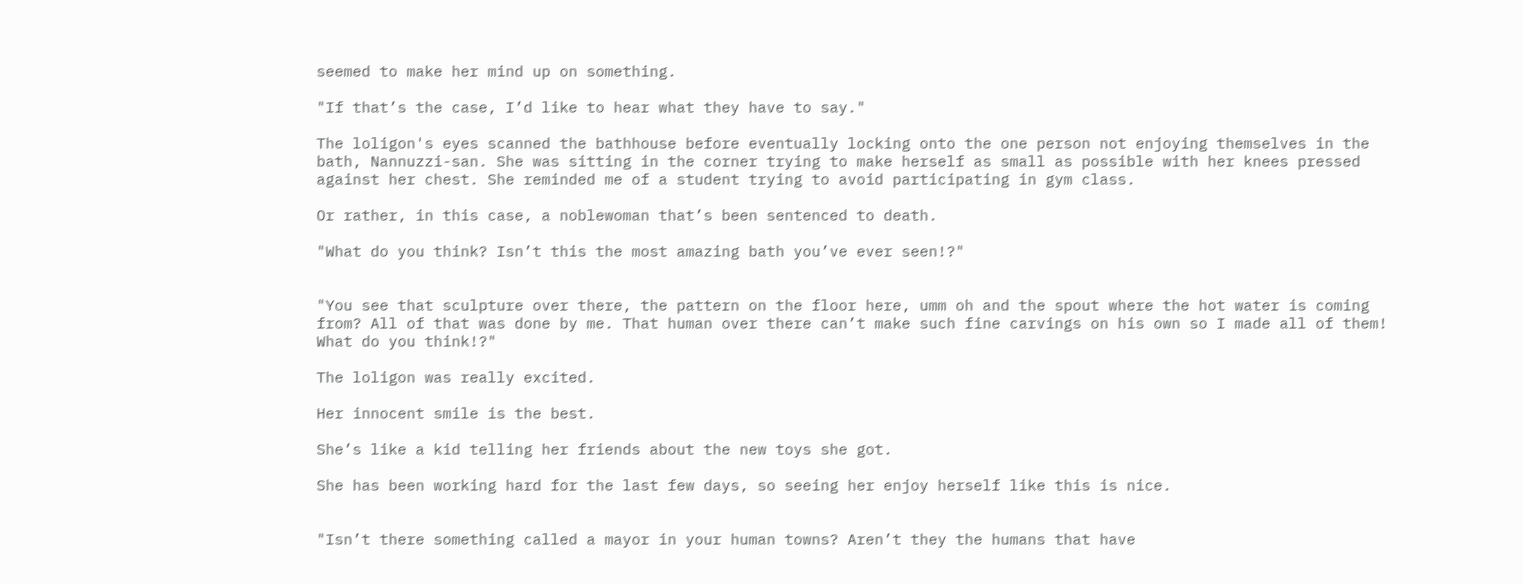seemed to make her mind up on something.

"If that’s the case, I’d like to hear what they have to say."

The loligon's eyes scanned the bathhouse before eventually locking onto the one person not enjoying themselves in the bath, Nannuzzi-san. She was sitting in the corner trying to make herself as small as possible with her knees pressed against her chest. She reminded me of a student trying to avoid participating in gym class.

Or rather, in this case, a noblewoman that’s been sentenced to death.

"What do you think? Isn’t this the most amazing bath you’ve ever seen!?"


"You see that sculpture over there, the pattern on the floor here, umm oh and the spout where the hot water is coming from? All of that was done by me. That human over there can’t make such fine carvings on his own so I made all of them! What do you think!?"

The loligon was really excited.

Her innocent smile is the best.

She’s like a kid telling her friends about the new toys she got.

She has been working hard for the last few days, so seeing her enjoy herself like this is nice.


"Isn’t there something called a mayor in your human towns? Aren’t they the humans that have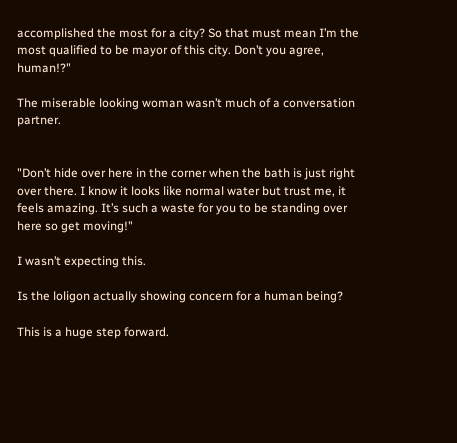accomplished the most for a city? So that must mean I’m the most qualified to be mayor of this city. Don’t you agree, human!?"

The miserable looking woman wasn’t much of a conversation partner.


"Don’t hide over here in the corner when the bath is just right over there. I know it looks like normal water but trust me, it feels amazing. It’s such a waste for you to be standing over here so get moving!"

I wasn’t expecting this.

Is the loligon actually showing concern for a human being?

This is a huge step forward.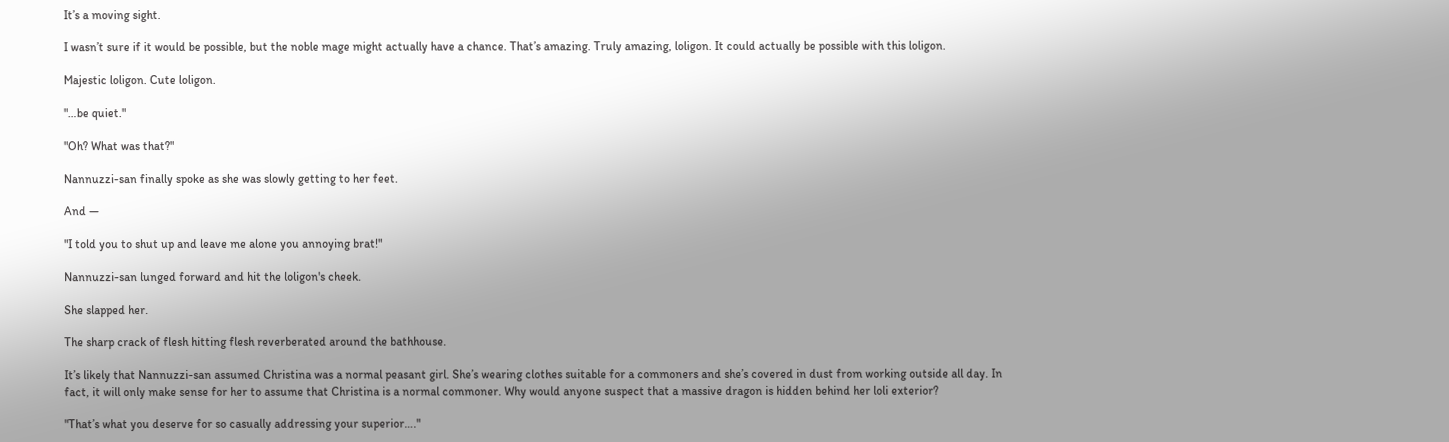It’s a moving sight.

I wasn’t sure if it would be possible, but the noble mage might actually have a chance. That’s amazing. Truly amazing, loligon. It could actually be possible with this loligon.

Majestic loligon. Cute loligon.

"…be quiet."

"Oh? What was that?"

Nannuzzi-san finally spoke as she was slowly getting to her feet.

And —

"I told you to shut up and leave me alone you annoying brat!"

Nannuzzi-san lunged forward and hit the loligon's cheek.

She slapped her.

The sharp crack of flesh hitting flesh reverberated around the bathhouse.

It’s likely that Nannuzzi-san assumed Christina was a normal peasant girl. She’s wearing clothes suitable for a commoners and she’s covered in dust from working outside all day. In fact, it will only make sense for her to assume that Christina is a normal commoner. Why would anyone suspect that a massive dragon is hidden behind her loli exterior?

"That’s what you deserve for so casually addressing your superior…."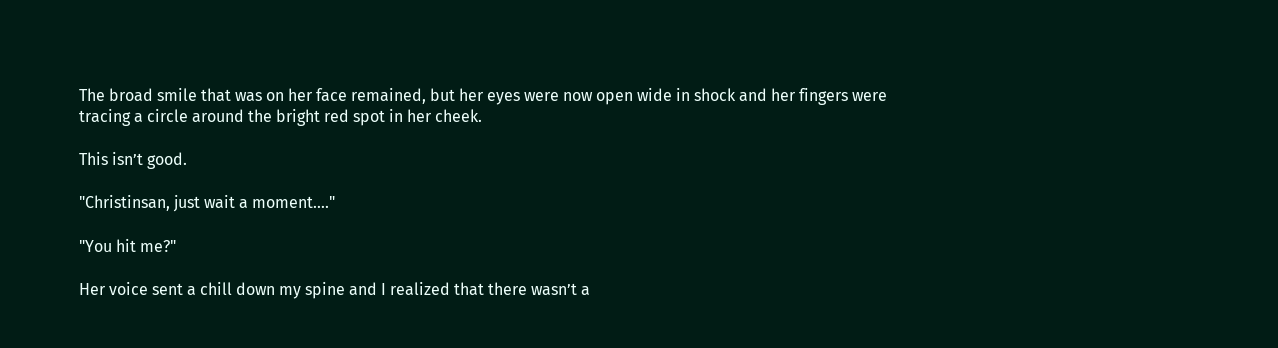The broad smile that was on her face remained, but her eyes were now open wide in shock and her fingers were tracing a circle around the bright red spot in her cheek.

This isn’t good.

"Christinsan, just wait a moment…."

"You hit me?"

Her voice sent a chill down my spine and I realized that there wasn’t a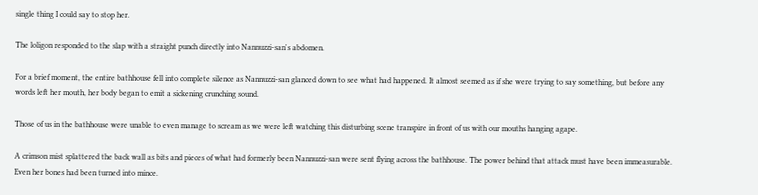single thing I could say to stop her.

The loligon responded to the slap with a straight punch directly into Nannuzzi-san's abdomen.

For a brief moment, the entire bathhouse fell into complete silence as Nannuzzi-san glanced down to see what had happened. It almost seemed as if she were trying to say something, but before any words left her mouth, her body began to emit a sickening crunching sound.

Those of us in the bathhouse were unable to even manage to scream as we were left watching this disturbing scene transpire in front of us with our mouths hanging agape.

A crimson mist splattered the back wall as bits and pieces of what had formerly been Nannuzzi-san were sent flying across the bathhouse. The power behind that attack must have been immeasurable. Even her bones had been turned into mince.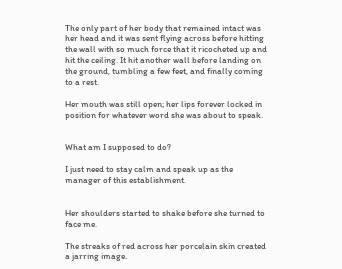The only part of her body that remained intact was her head and it was sent flying across before hitting the wall with so much force that it ricocheted up and hit the ceiling. It hit another wall before landing on the ground, tumbling a few feet, and finally coming to a rest.

Her mouth was still open; her lips forever locked in position for whatever word she was about to speak.


What am I supposed to do?

I just need to stay calm and speak up as the manager of this establishment.


Her shoulders started to shake before she turned to face me.

The streaks of red across her porcelain skin created a jarring image.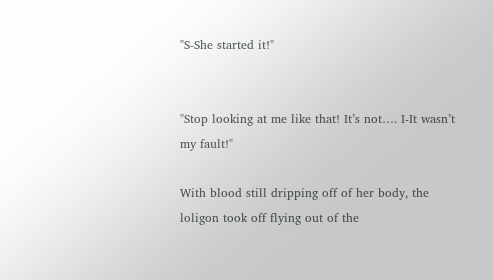"S-She started it!"


"Stop looking at me like that! It’s not…. I-It wasn’t my fault!"

With blood still dripping off of her body, the loligon took off flying out of the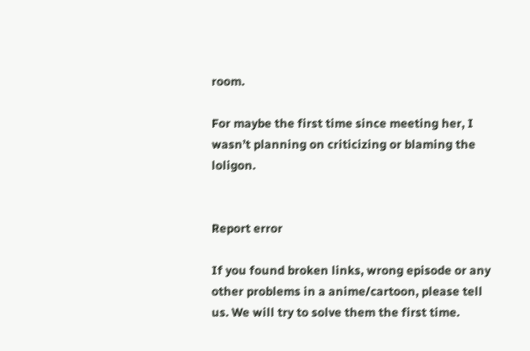room.

For maybe the first time since meeting her, I wasn’t planning on criticizing or blaming the loligon.


Report error

If you found broken links, wrong episode or any other problems in a anime/cartoon, please tell us. We will try to solve them the first time.